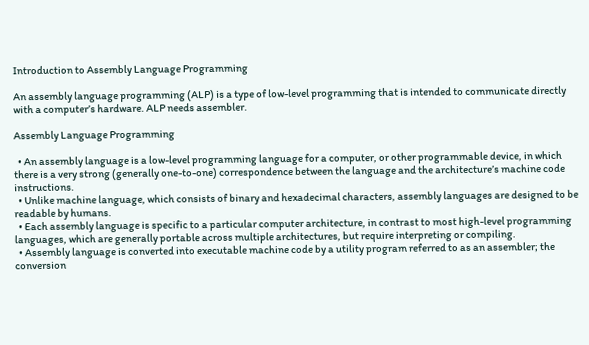Introduction to Assembly Language Programming

An assembly language programming (ALP) is a type of low-level programming that is intended to communicate directly with a computer’s hardware. ALP needs assembler.

Assembly Language Programming

  • An assembly language is a low-level programming language for a computer, or other programmable device, in which there is a very strong (generally one-to-one) correspondence between the language and the architecture’s machine code instructions.
  • Unlike machine language, which consists of binary and hexadecimal characters, assembly languages are designed to be readable by humans.
  • Each assembly language is specific to a particular computer architecture, in contrast to most high-level programming languages, which are generally portable across multiple architectures, but require interpreting or compiling.
  • Assembly language is converted into executable machine code by a utility program referred to as an assembler; the conversion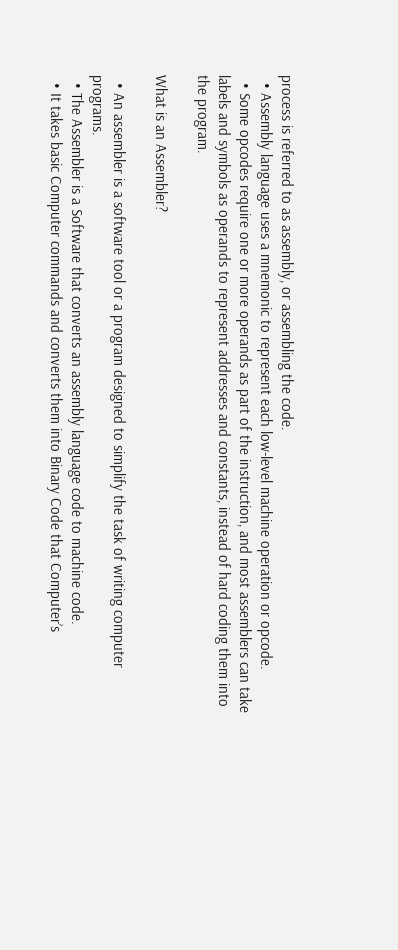process is referred to as assembly, or assembling the code.
  • Assembly language uses a mnemonic to represent each low-level machine operation or opcode.
  • Some opcodes require one or more operands as part of the instruction, and most assemblers can take labels and symbols as operands to represent addresses and constants, instead of hard coding them into the program.

What is an Assembler?

  • An assembler is a software tool or a program designed to simplify the task of writing computer programs.
  • The Assembler is a Software that converts an assembly language code to machine code.
  • It takes basic Computer commands and converts them into Binary Code that Computer’s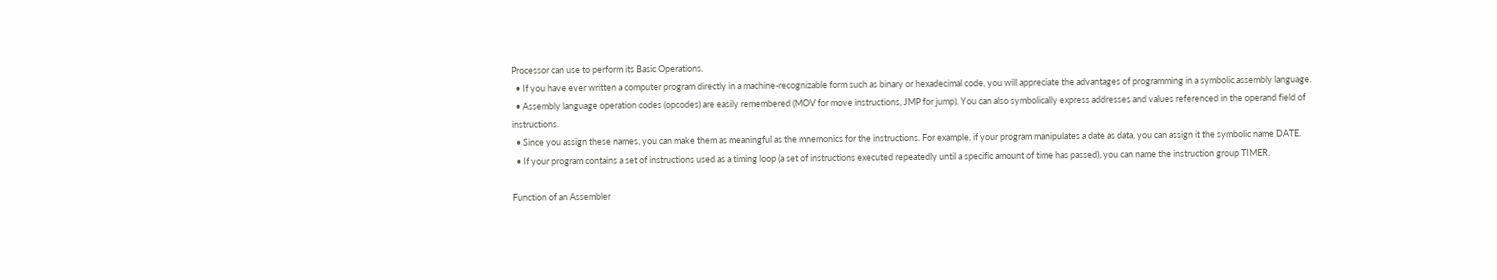Processor can use to perform its Basic Operations.
  • If you have ever written a computer program directly in a machine-recognizable form such as binary or hexadecimal code, you will appreciate the advantages of programming in a symbolic assembly language.
  • Assembly language operation codes (opcodes) are easily remembered (MOV for move instructions, JMP for jump). You can also symbolically express addresses and values referenced in the operand field of instructions.
  • Since you assign these names, you can make them as meaningful as the mnemonics for the instructions. For example, if your program manipulates a date as data, you can assign it the symbolic name DATE.
  • If your program contains a set of instructions used as a timing loop (a set of instructions executed repeatedly until a specific amount of time has passed), you can name the instruction group TIMER.

Function of an Assembler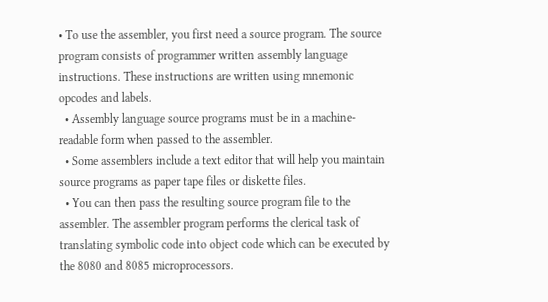• To use the assembler, you first need a source program. The source program consists of programmer written assembly language instructions. These instructions are written using mnemonic opcodes and labels.
  • Assembly language source programs must be in a machine-readable form when passed to the assembler.
  • Some assemblers include a text editor that will help you maintain source programs as paper tape files or diskette files.
  • You can then pass the resulting source program file to the assembler. The assembler program performs the clerical task of translating symbolic code into object code which can be executed by the 8080 and 8085 microprocessors.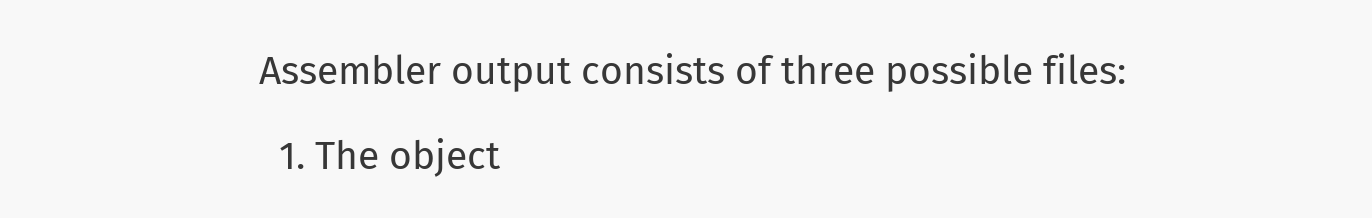Assembler output consists of three possible files:

  1. The object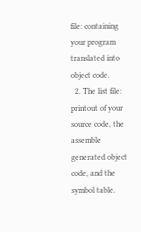file: containing your program translated into object code.
  2. The list file: printout of your source code, the assemble generated object code, and the symbol table.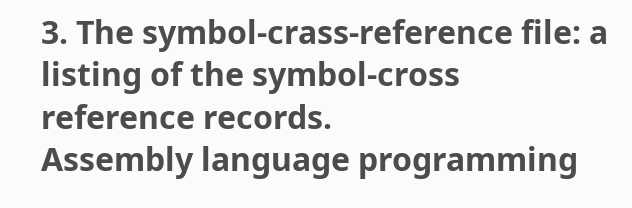3. The symbol-crass-reference file: a listing of the symbol-cross reference records.
Assembly language programming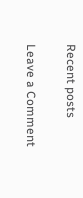Recent posts

Leave a Comment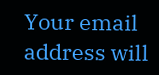Your email address will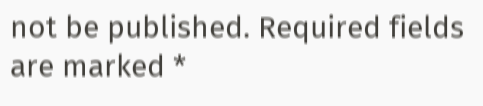not be published. Required fields are marked *